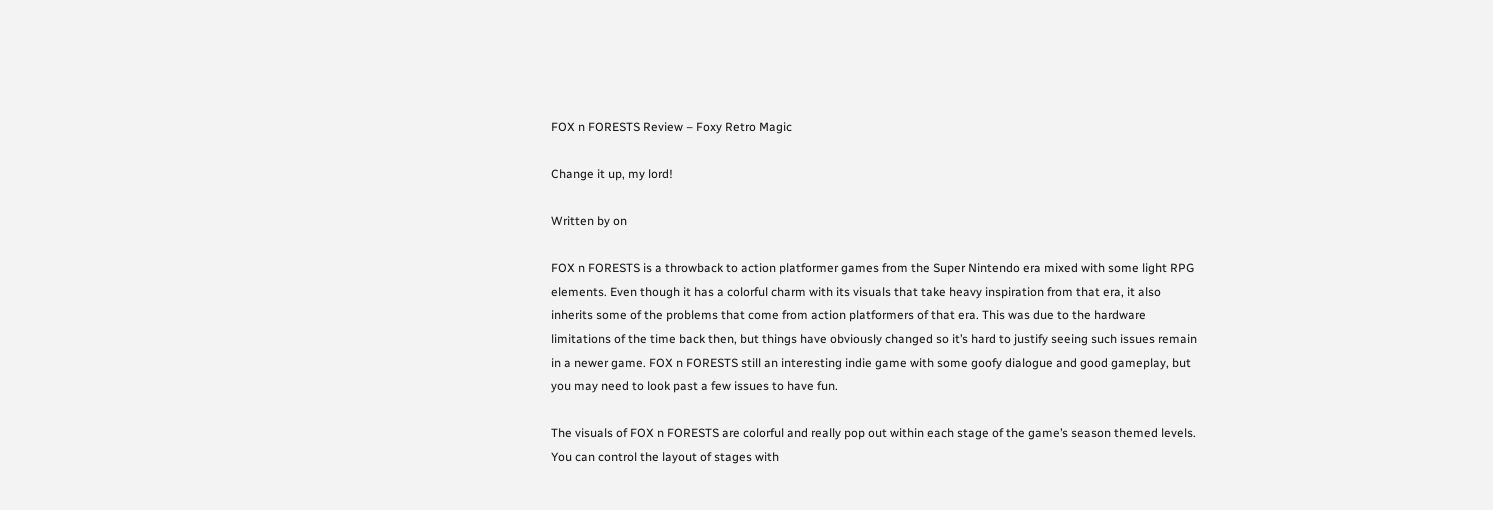FOX n FORESTS Review – Foxy Retro Magic

Change it up, my lord!

Written by on

FOX n FORESTS is a throwback to action platformer games from the Super Nintendo era mixed with some light RPG elements. Even though it has a colorful charm with its visuals that take heavy inspiration from that era, it also inherits some of the problems that come from action platformers of that era. This was due to the hardware limitations of the time back then, but things have obviously changed so it’s hard to justify seeing such issues remain in a newer game. FOX n FORESTS still an interesting indie game with some goofy dialogue and good gameplay, but you may need to look past a few issues to have fun.

The visuals of FOX n FORESTS are colorful and really pop out within each stage of the game’s season themed levels. You can control the layout of stages with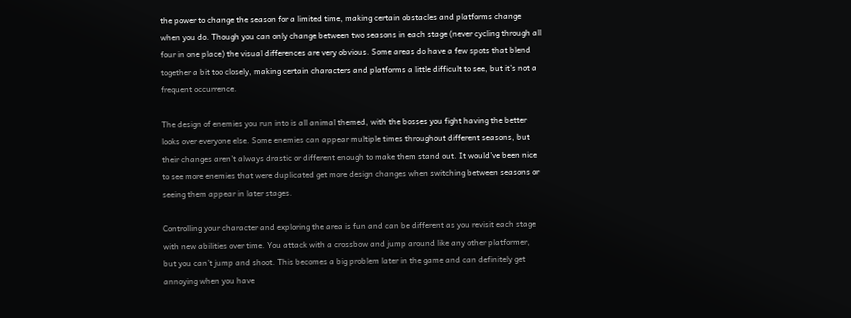the power to change the season for a limited time, making certain obstacles and platforms change when you do. Though you can only change between two seasons in each stage (never cycling through all four in one place) the visual differences are very obvious. Some areas do have a few spots that blend together a bit too closely, making certain characters and platforms a little difficult to see, but it’s not a frequent occurrence.

The design of enemies you run into is all animal themed, with the bosses you fight having the better looks over everyone else. Some enemies can appear multiple times throughout different seasons, but their changes aren’t always drastic or different enough to make them stand out. It would’ve been nice to see more enemies that were duplicated get more design changes when switching between seasons or seeing them appear in later stages.

Controlling your character and exploring the area is fun and can be different as you revisit each stage with new abilities over time. You attack with a crossbow and jump around like any other platformer, but you can’t jump and shoot. This becomes a big problem later in the game and can definitely get annoying when you have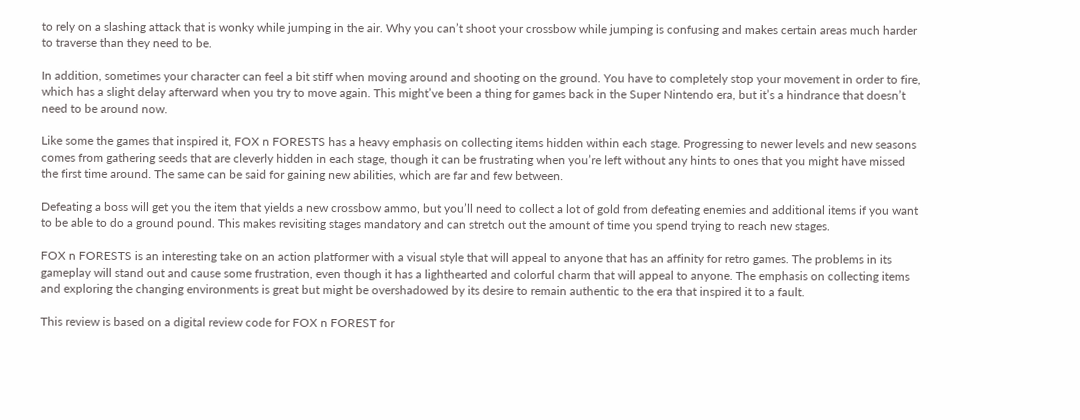to rely on a slashing attack that is wonky while jumping in the air. Why you can’t shoot your crossbow while jumping is confusing and makes certain areas much harder to traverse than they need to be.

In addition, sometimes your character can feel a bit stiff when moving around and shooting on the ground. You have to completely stop your movement in order to fire, which has a slight delay afterward when you try to move again. This might’ve been a thing for games back in the Super Nintendo era, but it’s a hindrance that doesn’t need to be around now.

Like some the games that inspired it, FOX n FORESTS has a heavy emphasis on collecting items hidden within each stage. Progressing to newer levels and new seasons comes from gathering seeds that are cleverly hidden in each stage, though it can be frustrating when you’re left without any hints to ones that you might have missed the first time around. The same can be said for gaining new abilities, which are far and few between.

Defeating a boss will get you the item that yields a new crossbow ammo, but you’ll need to collect a lot of gold from defeating enemies and additional items if you want to be able to do a ground pound. This makes revisiting stages mandatory and can stretch out the amount of time you spend trying to reach new stages.

FOX n FORESTS is an interesting take on an action platformer with a visual style that will appeal to anyone that has an affinity for retro games. The problems in its gameplay will stand out and cause some frustration, even though it has a lighthearted and colorful charm that will appeal to anyone. The emphasis on collecting items and exploring the changing environments is great but might be overshadowed by its desire to remain authentic to the era that inspired it to a fault.

This review is based on a digital review code for FOX n FOREST for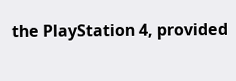the PlayStation 4, provided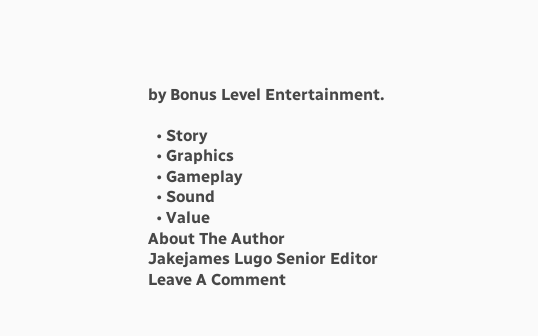by Bonus Level Entertainment.

  • Story
  • Graphics
  • Gameplay
  • Sound
  • Value
About The Author
Jakejames Lugo Senior Editor
Leave A Comment